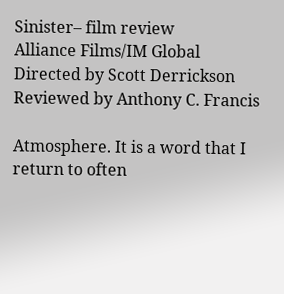Sinister– film review
Alliance Films/IM Global
Directed by Scott Derrickson
Reviewed by Anthony C. Francis

Atmosphere. It is a word that I return to often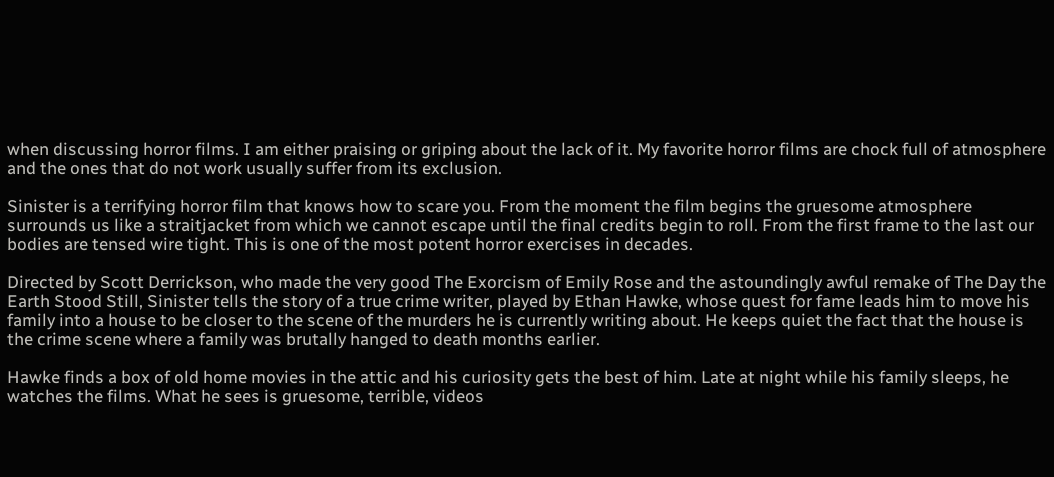when discussing horror films. I am either praising or griping about the lack of it. My favorite horror films are chock full of atmosphere and the ones that do not work usually suffer from its exclusion.

Sinister is a terrifying horror film that knows how to scare you. From the moment the film begins the gruesome atmosphere surrounds us like a straitjacket from which we cannot escape until the final credits begin to roll. From the first frame to the last our bodies are tensed wire tight. This is one of the most potent horror exercises in decades.

Directed by Scott Derrickson, who made the very good The Exorcism of Emily Rose and the astoundingly awful remake of The Day the Earth Stood Still, Sinister tells the story of a true crime writer, played by Ethan Hawke, whose quest for fame leads him to move his family into a house to be closer to the scene of the murders he is currently writing about. He keeps quiet the fact that the house is the crime scene where a family was brutally hanged to death months earlier.

Hawke finds a box of old home movies in the attic and his curiosity gets the best of him. Late at night while his family sleeps, he watches the films. What he sees is gruesome, terrible, videos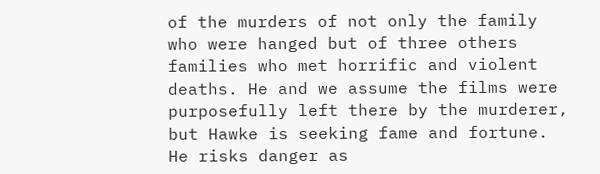of the murders of not only the family who were hanged but of three others families who met horrific and violent deaths. He and we assume the films were purposefully left there by the murderer, but Hawke is seeking fame and fortune. He risks danger as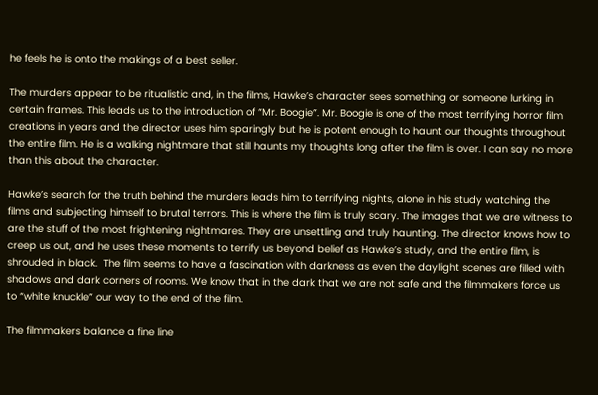he feels he is onto the makings of a best seller.

The murders appear to be ritualistic and, in the films, Hawke’s character sees something or someone lurking in certain frames. This leads us to the introduction of “Mr. Boogie”. Mr. Boogie is one of the most terrifying horror film creations in years and the director uses him sparingly but he is potent enough to haunt our thoughts throughout the entire film. He is a walking nightmare that still haunts my thoughts long after the film is over. I can say no more than this about the character.

Hawke’s search for the truth behind the murders leads him to terrifying nights, alone in his study watching the films and subjecting himself to brutal terrors. This is where the film is truly scary. The images that we are witness to are the stuff of the most frightening nightmares. They are unsettling and truly haunting. The director knows how to creep us out, and he uses these moments to terrify us beyond belief as Hawke’s study, and the entire film, is shrouded in black.  The film seems to have a fascination with darkness as even the daylight scenes are filled with shadows and dark corners of rooms. We know that in the dark that we are not safe and the filmmakers force us to “white knuckle” our way to the end of the film.

The filmmakers balance a fine line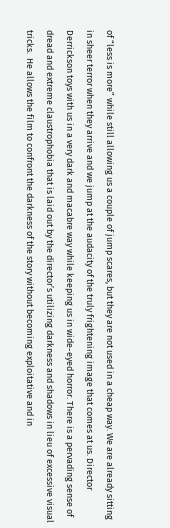of “less is more” while still allowing us a couple of jump scares, but they are not used in a cheap way. We are already sitting in sheer terror when they arrive and we jump at the audacity of the truly frightening image that comes at us. Director Derrickson toys with us in a very dark and macabre way while keeping us in wide-eyed horror. There is a pervading sense of dread and extreme claustrophobia that is laid out by the director’s utilizing darkness and shadows in lieu of excessive visual tricks.  He allows the film to confront the darkness of the story without becoming exploitative and in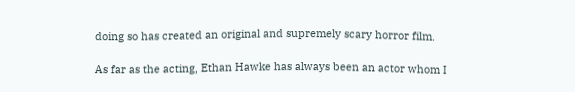doing so has created an original and supremely scary horror film.

As far as the acting, Ethan Hawke has always been an actor whom I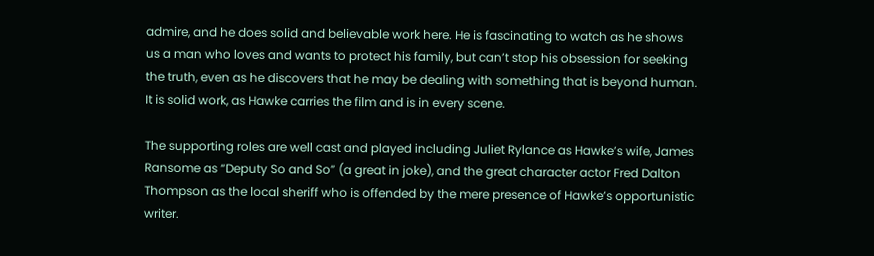admire, and he does solid and believable work here. He is fascinating to watch as he shows us a man who loves and wants to protect his family, but can’t stop his obsession for seeking the truth, even as he discovers that he may be dealing with something that is beyond human. It is solid work, as Hawke carries the film and is in every scene.

The supporting roles are well cast and played including Juliet Rylance as Hawke’s wife, James Ransome as “Deputy So and So” (a great in joke), and the great character actor Fred Dalton Thompson as the local sheriff who is offended by the mere presence of Hawke’s opportunistic writer.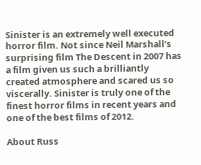Sinister is an extremely well executed horror film. Not since Neil Marshall’s surprising film The Descent in 2007 has a film given us such a brilliantly created atmosphere and scared us so viscerally. Sinister is truly one of the finest horror films in recent years and one of the best films of 2012.

About Russ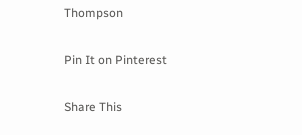Thompson

Pin It on Pinterest

Share This